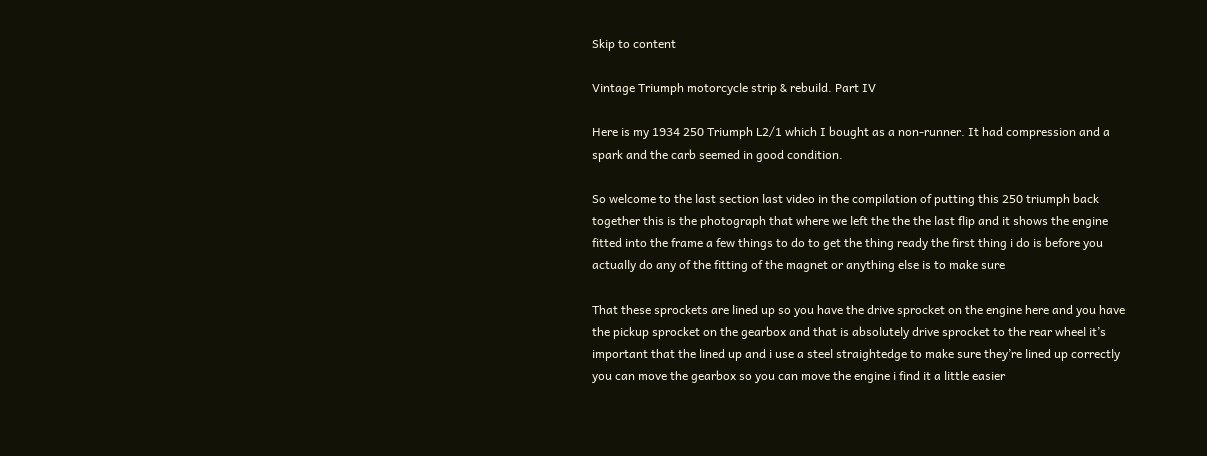Skip to content

Vintage Triumph motorcycle strip & rebuild. Part IV

Here is my 1934 250 Triumph L2/1 which I bought as a non-runner. It had compression and a spark and the carb seemed in good condition.

So welcome to the last section last video in the compilation of putting this 250 triumph back together this is the photograph that where we left the the the last flip and it shows the engine fitted into the frame a few things to do to get the thing ready the first thing i do is before you actually do any of the fitting of the magnet or anything else is to make sure

That these sprockets are lined up so you have the drive sprocket on the engine here and you have the pickup sprocket on the gearbox and that is absolutely drive sprocket to the rear wheel it’s important that the lined up and i use a steel straightedge to make sure they’re lined up correctly you can move the gearbox so you can move the engine i find it a little easier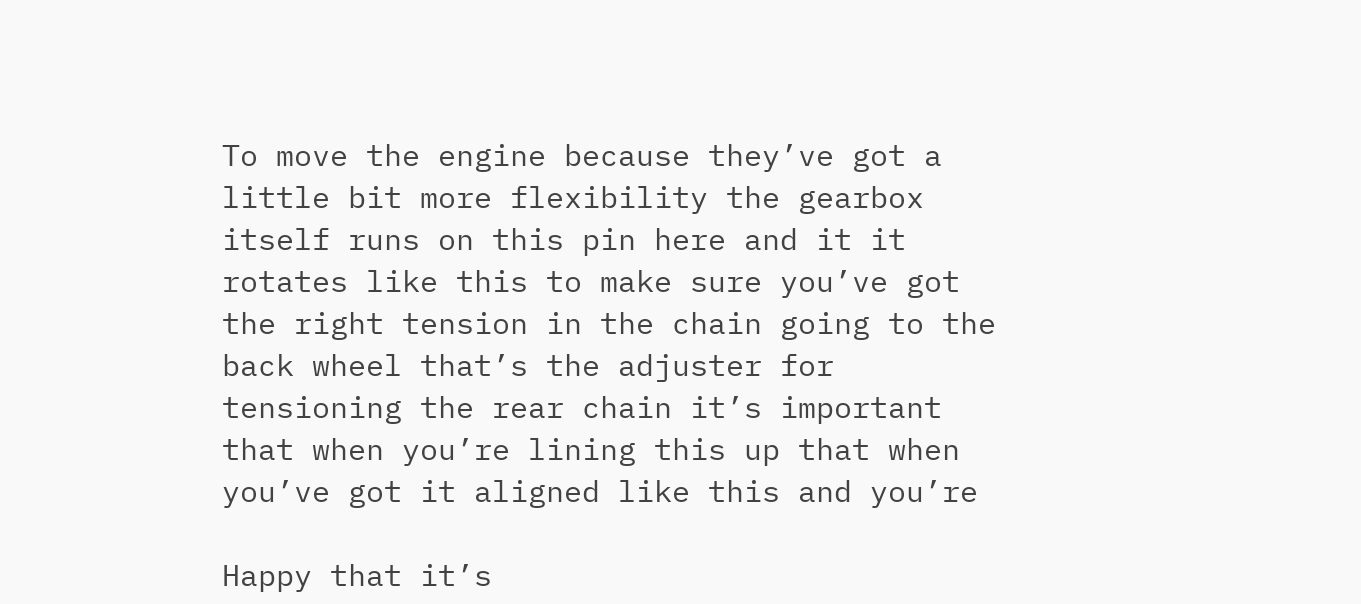To move the engine because they’ve got a little bit more flexibility the gearbox itself runs on this pin here and it it rotates like this to make sure you’ve got the right tension in the chain going to the back wheel that’s the adjuster for tensioning the rear chain it’s important that when you’re lining this up that when you’ve got it aligned like this and you’re

Happy that it’s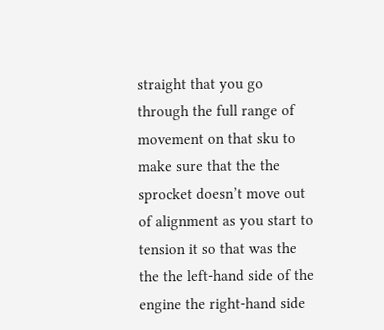straight that you go through the full range of movement on that sku to make sure that the the sprocket doesn’t move out of alignment as you start to tension it so that was the the the left-hand side of the engine the right-hand side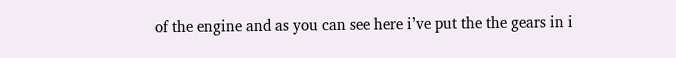of the engine and as you can see here i’ve put the the gears in i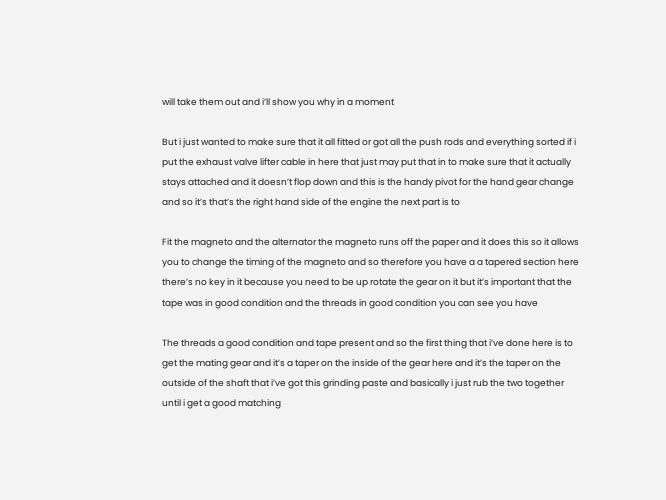will take them out and i’ll show you why in a moment

But i just wanted to make sure that it all fitted or got all the push rods and everything sorted if i put the exhaust valve lifter cable in here that just may put that in to make sure that it actually stays attached and it doesn’t flop down and this is the handy pivot for the hand gear change and so it’s that’s the right hand side of the engine the next part is to

Fit the magneto and the alternator the magneto runs off the paper and it does this so it allows you to change the timing of the magneto and so therefore you have a a tapered section here there’s no key in it because you need to be up rotate the gear on it but it’s important that the tape was in good condition and the threads in good condition you can see you have

The threads a good condition and tape present and so the first thing that i’ve done here is to get the mating gear and it’s a taper on the inside of the gear here and it’s the taper on the outside of the shaft that i’ve got this grinding paste and basically i just rub the two together until i get a good matching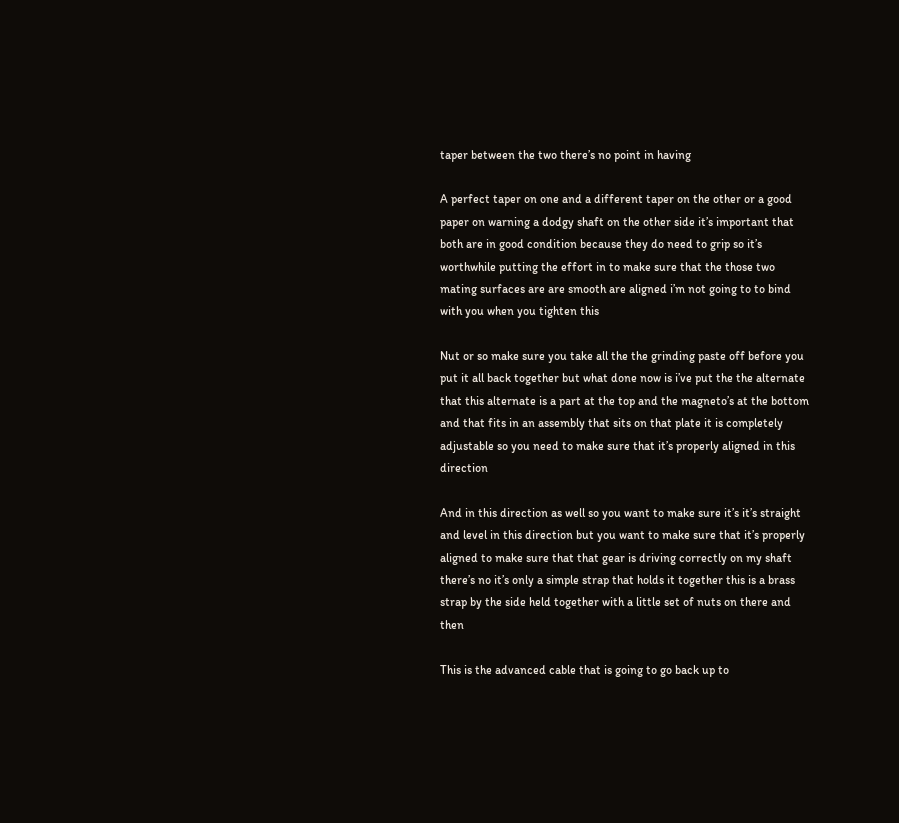taper between the two there’s no point in having

A perfect taper on one and a different taper on the other or a good paper on warning a dodgy shaft on the other side it’s important that both are in good condition because they do need to grip so it’s worthwhile putting the effort in to make sure that the those two mating surfaces are are smooth are aligned i’m not going to to bind with you when you tighten this

Nut or so make sure you take all the the grinding paste off before you put it all back together but what done now is i’ve put the the alternate that this alternate is a part at the top and the magneto’s at the bottom and that fits in an assembly that sits on that plate it is completely adjustable so you need to make sure that it’s properly aligned in this direction

And in this direction as well so you want to make sure it’s it’s straight and level in this direction but you want to make sure that it’s properly aligned to make sure that that gear is driving correctly on my shaft there’s no it’s only a simple strap that holds it together this is a brass strap by the side held together with a little set of nuts on there and then

This is the advanced cable that is going to go back up to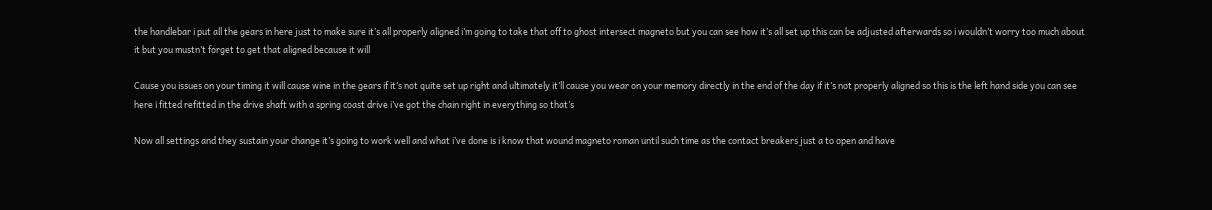the handlebar i put all the gears in here just to make sure it’s all properly aligned i’m going to take that off to ghost intersect magneto but you can see how it’s all set up this can be adjusted afterwards so i wouldn’t worry too much about it but you mustn’t forget to get that aligned because it will

Cause you issues on your timing it will cause wine in the gears if it’s not quite set up right and ultimately it’ll cause you wear on your memory directly in the end of the day if it’s not properly aligned so this is the left hand side you can see here i fitted refitted in the drive shaft with a spring coast drive i’ve got the chain right in everything so that’s

Now all settings and they sustain your change it’s going to work well and what i’ve done is i know that wound magneto roman until such time as the contact breakers just a to open and have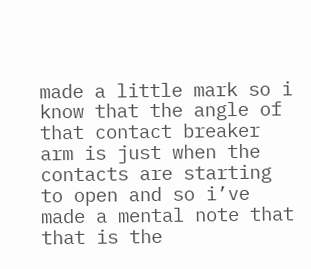made a little mark so i know that the angle of that contact breaker arm is just when the contacts are starting to open and so i’ve made a mental note that that is the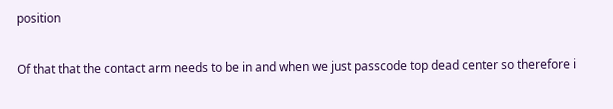position

Of that that the contact arm needs to be in and when we just passcode top dead center so therefore i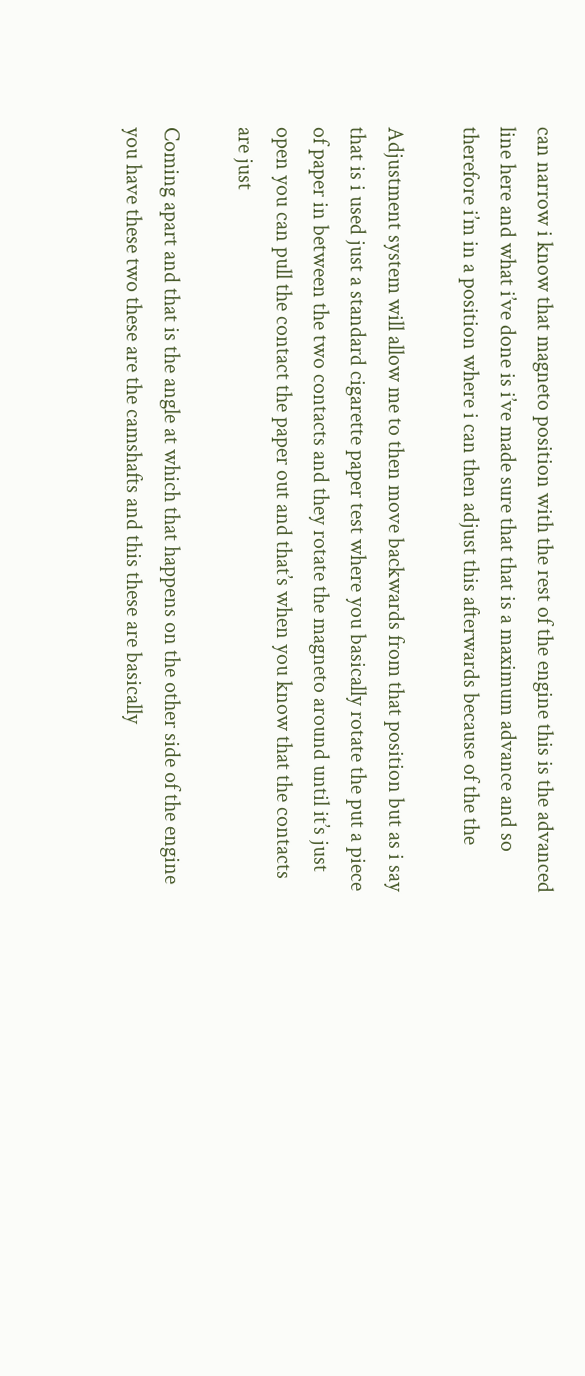can narrow i know that magneto position with the rest of the engine this is the advanced line here and what i’ve done is i’ve made sure that that is a maximum advance and so therefore i’m in a position where i can then adjust this afterwards because of the the

Adjustment system will allow me to then move backwards from that position but as i say that is i used just a standard cigarette paper test where you basically rotate the put a piece of paper in between the two contacts and they rotate the magneto around until it’s just open you can pull the contact the paper out and that’s when you know that the contacts are just

Coming apart and that is the angle at which that happens on the other side of the engine you have these two these are the camshafts and this these are basically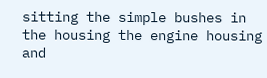sitting the simple bushes in the housing the engine housing and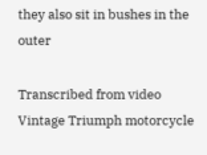they also sit in bushes in the outer

Transcribed from video
Vintage Triumph motorcycle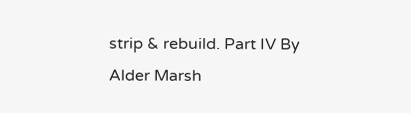strip & rebuild. Part IV By Alder Marsh